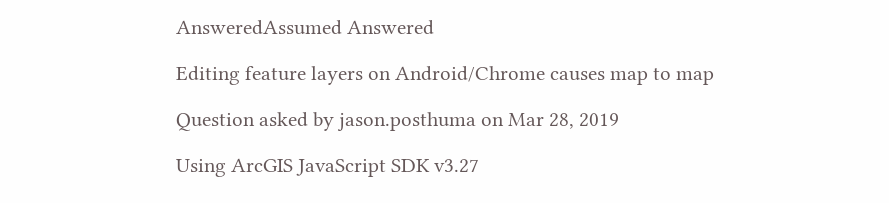AnsweredAssumed Answered

Editing feature layers on Android/Chrome causes map to map

Question asked by jason.posthuma on Mar 28, 2019

Using ArcGIS JavaScript SDK v3.27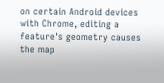on certain Android devices with Chrome, editing a feature's geometry causes the map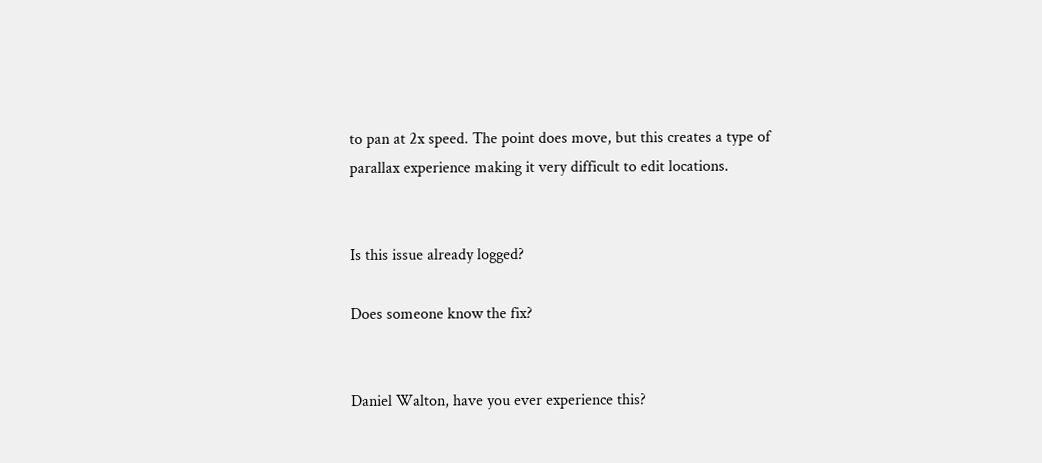to pan at 2x speed. The point does move, but this creates a type of parallax experience making it very difficult to edit locations.


Is this issue already logged?

Does someone know the fix?


Daniel Walton, have you ever experience this?